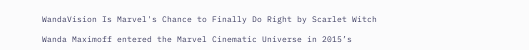WandaVision Is Marvel's Chance to Finally Do Right by Scarlet Witch

Wanda Maximoff entered the Marvel Cinematic Universe in 2015’s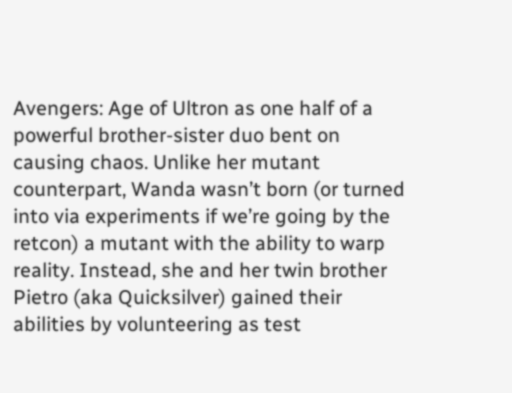Avengers: Age of Ultron as one half of a powerful brother-sister duo bent on causing chaos. Unlike her mutant counterpart, Wanda wasn’t born (or turned into via experiments if we’re going by the retcon) a mutant with the ability to warp reality. Instead, she and her twin brother Pietro (aka Quicksilver) gained their abilities by volunteering as test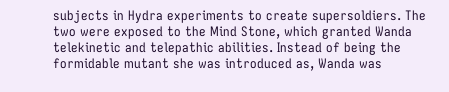subjects in Hydra experiments to create supersoldiers. The two were exposed to the Mind Stone, which granted Wanda telekinetic and telepathic abilities. Instead of being the formidable mutant she was introduced as, Wanda was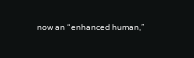now an “enhanced human,”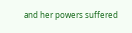and her powers suffered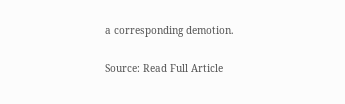a corresponding demotion.

Source: Read Full Article